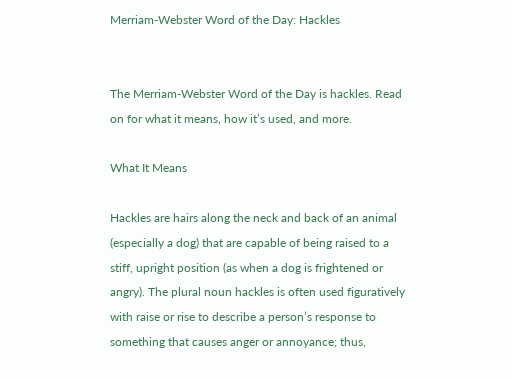Merriam-Webster Word of the Day: Hackles


The Merriam-Webster Word of the Day is hackles. Read on for what it means, how it’s used, and more.

What It Means

Hackles are hairs along the neck and back of an animal (especially a dog) that are capable of being raised to a stiff, upright position (as when a dog is frightened or angry). The plural noun hackles is often used figuratively with raise or rise to describe a person’s response to something that causes anger or annoyance; thus,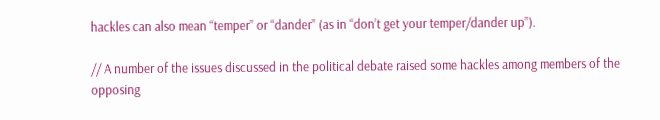hackles can also mean “temper” or “dander” (as in “don’t get your temper/dander up”).

// A number of the issues discussed in the political debate raised some hackles among members of the opposing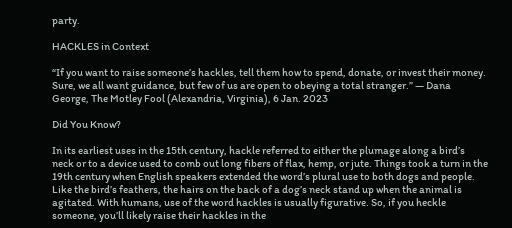party.

HACKLES in Context

“If you want to raise someone’s hackles, tell them how to spend, donate, or invest their money. Sure, we all want guidance, but few of us are open to obeying a total stranger.” — Dana George, The Motley Fool (Alexandria, Virginia), 6 Jan. 2023

Did You Know?

In its earliest uses in the 15th century, hackle referred to either the plumage along a bird’s neck or to a device used to comb out long fibers of flax, hemp, or jute. Things took a turn in the 19th century when English speakers extended the word’s plural use to both dogs and people. Like the bird’s feathers, the hairs on the back of a dog’s neck stand up when the animal is agitated. With humans, use of the word hackles is usually figurative. So, if you heckle someone, you’ll likely raise their hackles in the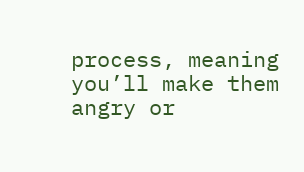process, meaning you’ll make them angry or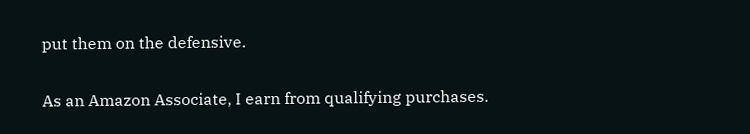put them on the defensive.

As an Amazon Associate, I earn from qualifying purchases.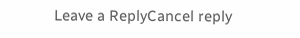Leave a ReplyCancel reply